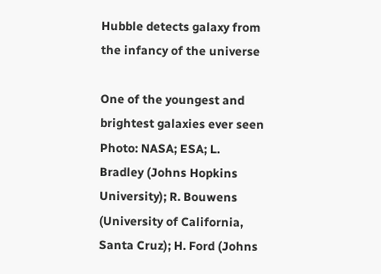Hubble detects galaxy from the infancy of the universe

One of the youngest and brightest galaxies ever seen Photo: NASA; ESA; L. Bradley (Johns Hopkins University); R. Bouwens (University of California, Santa Cruz); H. Ford (Johns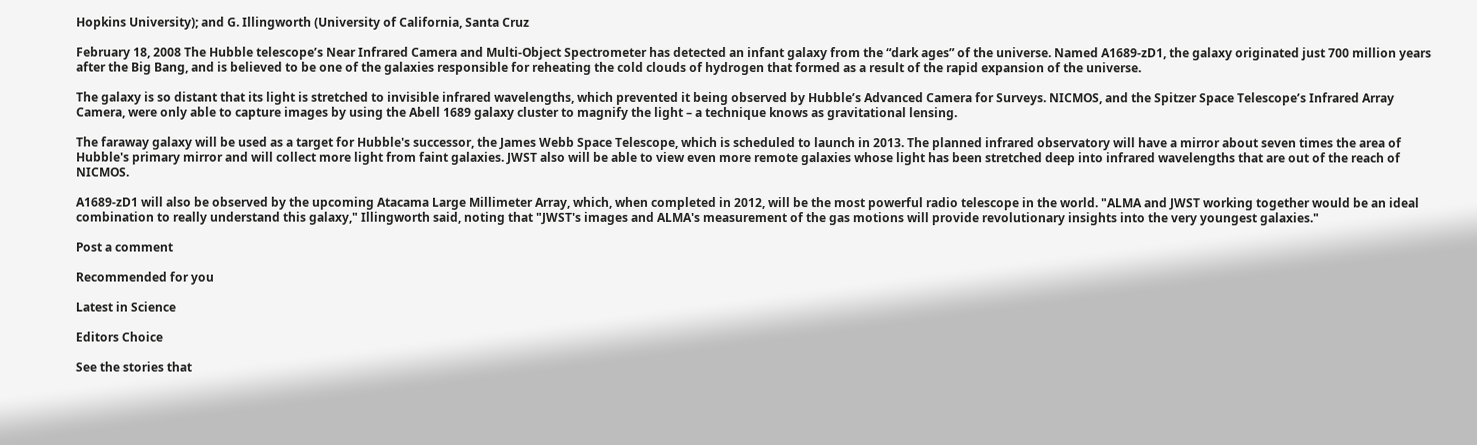Hopkins University); and G. Illingworth (University of California, Santa Cruz

February 18, 2008 The Hubble telescope’s Near Infrared Camera and Multi-Object Spectrometer has detected an infant galaxy from the “dark ages” of the universe. Named A1689-zD1, the galaxy originated just 700 million years after the Big Bang, and is believed to be one of the galaxies responsible for reheating the cold clouds of hydrogen that formed as a result of the rapid expansion of the universe.

The galaxy is so distant that its light is stretched to invisible infrared wavelengths, which prevented it being observed by Hubble’s Advanced Camera for Surveys. NICMOS, and the Spitzer Space Telescope’s Infrared Array Camera, were only able to capture images by using the Abell 1689 galaxy cluster to magnify the light – a technique knows as gravitational lensing.

The faraway galaxy will be used as a target for Hubble's successor, the James Webb Space Telescope, which is scheduled to launch in 2013. The planned infrared observatory will have a mirror about seven times the area of Hubble's primary mirror and will collect more light from faint galaxies. JWST also will be able to view even more remote galaxies whose light has been stretched deep into infrared wavelengths that are out of the reach of NICMOS.

A1689-zD1 will also be observed by the upcoming Atacama Large Millimeter Array, which, when completed in 2012, will be the most powerful radio telescope in the world. "ALMA and JWST working together would be an ideal combination to really understand this galaxy," Illingworth said, noting that "JWST's images and ALMA's measurement of the gas motions will provide revolutionary insights into the very youngest galaxies."

Post a comment

Recommended for you

Latest in Science

Editors Choice

See the stories that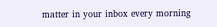matter in your inbox every morning